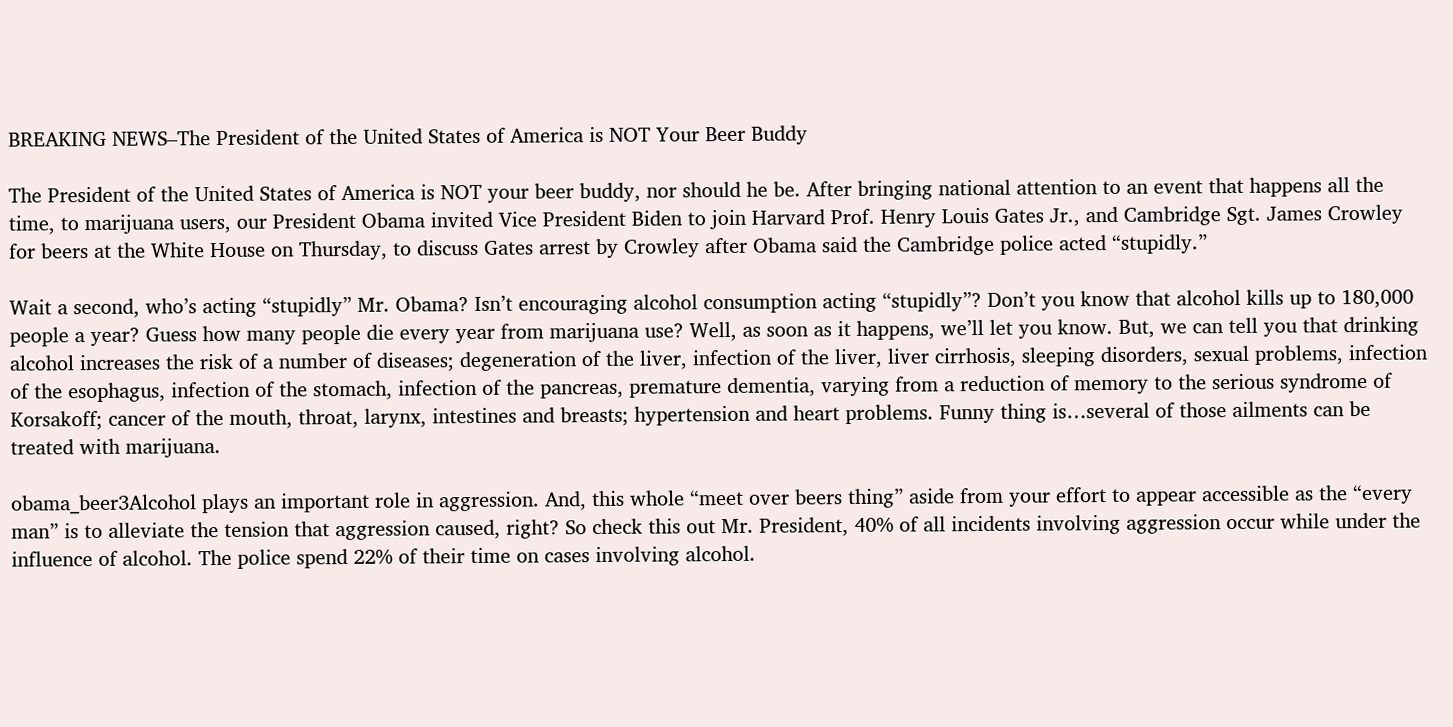BREAKING NEWS–The President of the United States of America is NOT Your Beer Buddy

The President of the United States of America is NOT your beer buddy, nor should he be. After bringing national attention to an event that happens all the time, to marijuana users, our President Obama invited Vice President Biden to join Harvard Prof. Henry Louis Gates Jr., and Cambridge Sgt. James Crowley for beers at the White House on Thursday, to discuss Gates arrest by Crowley after Obama said the Cambridge police acted “stupidly.”

Wait a second, who’s acting “stupidly” Mr. Obama? Isn’t encouraging alcohol consumption acting “stupidly”? Don’t you know that alcohol kills up to 180,000 people a year? Guess how many people die every year from marijuana use? Well, as soon as it happens, we’ll let you know. But, we can tell you that drinking alcohol increases the risk of a number of diseases; degeneration of the liver, infection of the liver, liver cirrhosis, sleeping disorders, sexual problems, infection of the esophagus, infection of the stomach, infection of the pancreas, premature dementia, varying from a reduction of memory to the serious syndrome of Korsakoff; cancer of the mouth, throat, larynx, intestines and breasts; hypertension and heart problems. Funny thing is…several of those ailments can be treated with marijuana.

obama_beer3Alcohol plays an important role in aggression. And, this whole “meet over beers thing” aside from your effort to appear accessible as the “every man” is to alleviate the tension that aggression caused, right? So check this out Mr. President, 40% of all incidents involving aggression occur while under the influence of alcohol. The police spend 22% of their time on cases involving alcohol.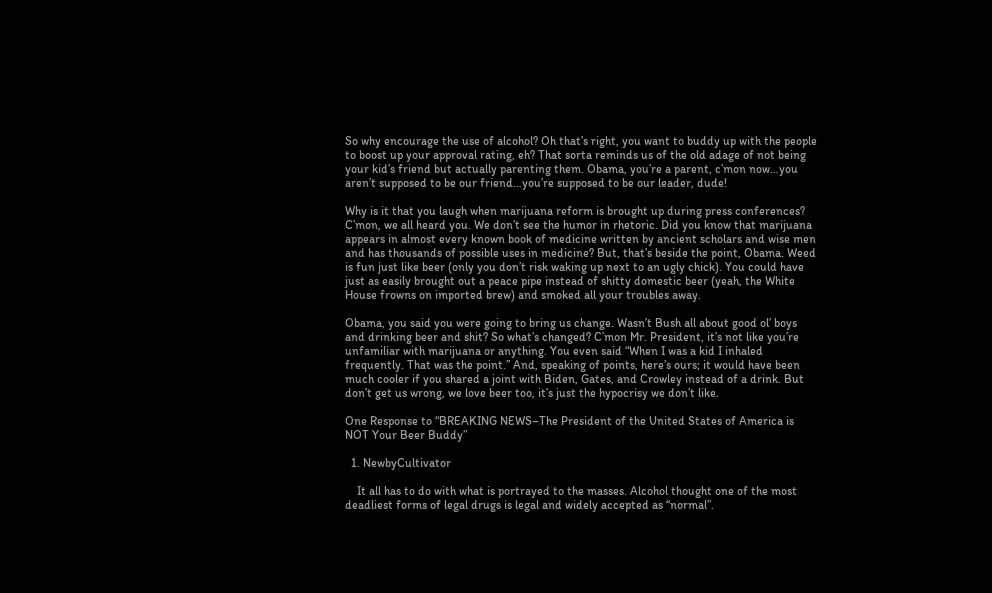So why encourage the use of alcohol? Oh that’s right, you want to buddy up with the people to boost up your approval rating, eh? That sorta reminds us of the old adage of not being your kid’s friend but actually parenting them. Obama, you’re a parent, c’mon now…you aren’t supposed to be our friend…you’re supposed to be our leader, dude!

Why is it that you laugh when marijuana reform is brought up during press conferences? C’mon, we all heard you. We don’t see the humor in rhetoric. Did you know that marijuana appears in almost every known book of medicine written by ancient scholars and wise men and has thousands of possible uses in medicine? But, that’s beside the point, Obama. Weed is fun just like beer (only you don’t risk waking up next to an ugly chick). You could have just as easily brought out a peace pipe instead of shitty domestic beer (yeah, the White House frowns on imported brew) and smoked all your troubles away.

Obama, you said you were going to bring us change. Wasn’t Bush all about good ol’ boys and drinking beer and shit? So what’s changed? C’mon Mr. President, it’s not like you’re unfamiliar with marijuana or anything. You even said “When I was a kid I inhaled frequently. That was the point.” And, speaking of points, here’s ours; it would have been much cooler if you shared a joint with Biden, Gates, and Crowley instead of a drink. But don’t get us wrong, we love beer too, it’s just the hypocrisy we don’t like.

One Response to “BREAKING NEWS–The President of the United States of America is NOT Your Beer Buddy”

  1. NewbyCultivator

    It all has to do with what is portrayed to the masses. Alcohol thought one of the most deadliest forms of legal drugs is legal and widely accepted as “normal”.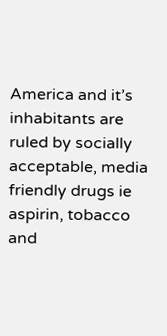America and it’s inhabitants are ruled by socially acceptable, media friendly drugs ie aspirin, tobacco and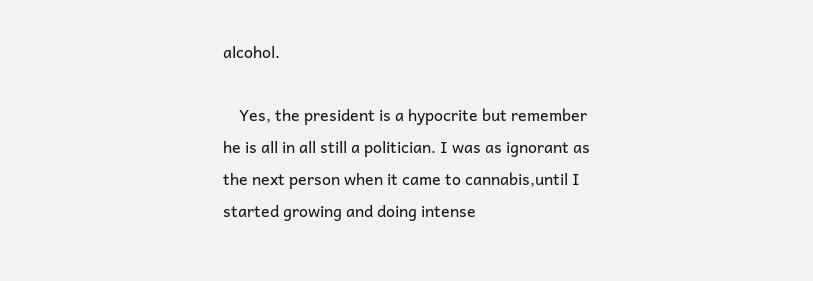alcohol.

    Yes, the president is a hypocrite but remember he is all in all still a politician. I was as ignorant as the next person when it came to cannabis,until I started growing and doing intense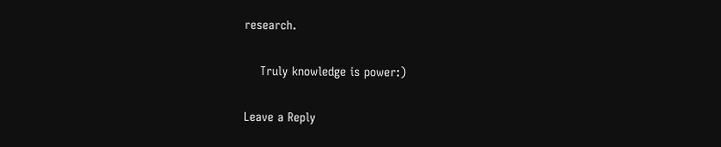research.

    Truly knowledge is power:)

Leave a Reply